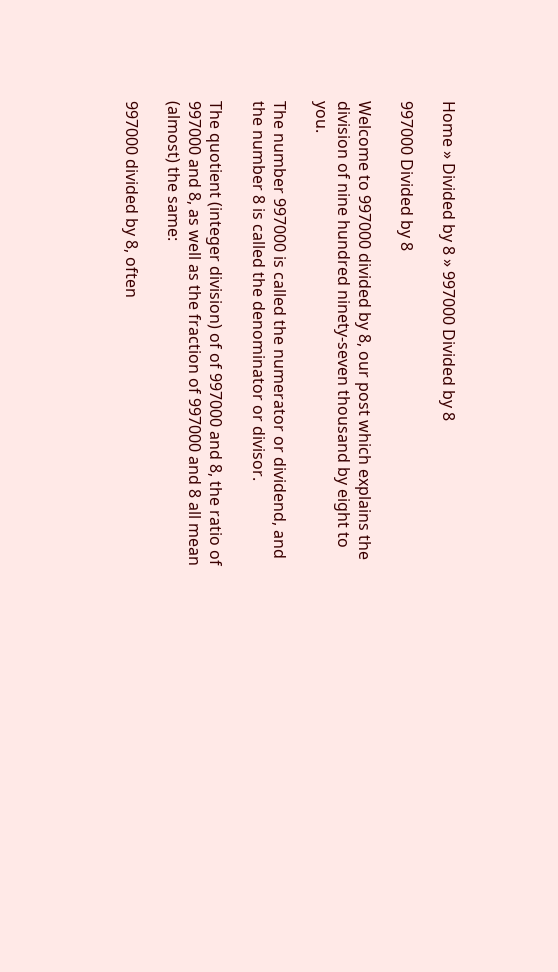Home » Divided by 8 » 997000 Divided by 8

997000 Divided by 8

Welcome to 997000 divided by 8, our post which explains the division of nine hundred ninety-seven thousand by eight to you.

The number 997000 is called the numerator or dividend, and the number 8 is called the denominator or divisor.

The quotient (integer division) of of 997000 and 8, the ratio of 997000 and 8, as well as the fraction of 997000 and 8 all mean (almost) the same:

997000 divided by 8, often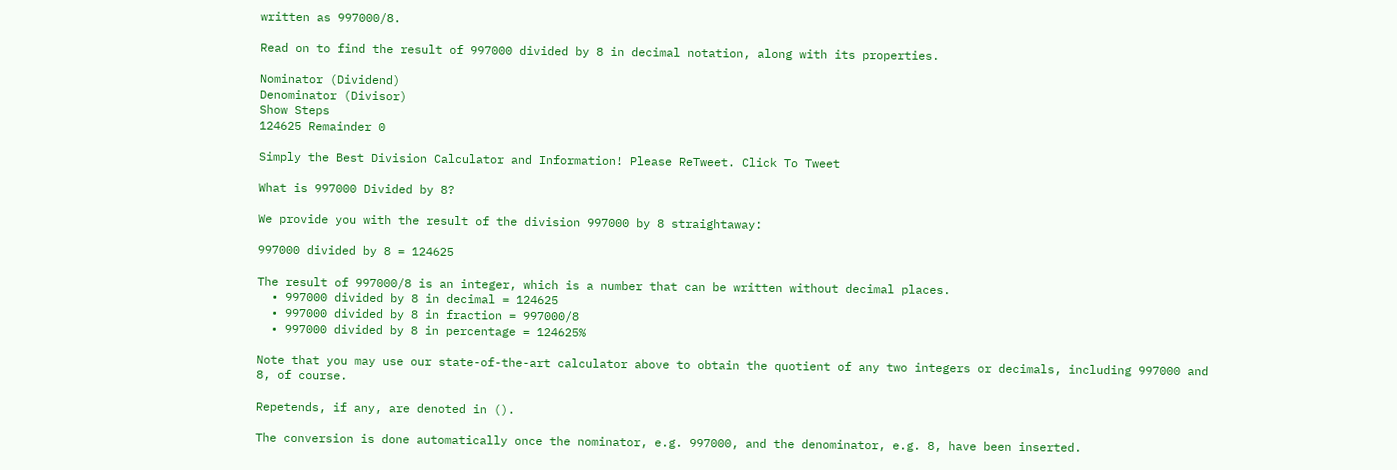written as 997000/8.

Read on to find the result of 997000 divided by 8 in decimal notation, along with its properties.

Nominator (Dividend)
Denominator (Divisor)
Show Steps
124625 Remainder 0

Simply the Best Division Calculator and Information! Please ReTweet. Click To Tweet

What is 997000 Divided by 8?

We provide you with the result of the division 997000 by 8 straightaway:

997000 divided by 8 = 124625

The result of 997000/8 is an integer, which is a number that can be written without decimal places.
  • 997000 divided by 8 in decimal = 124625
  • 997000 divided by 8 in fraction = 997000/8
  • 997000 divided by 8 in percentage = 124625%

Note that you may use our state-of-the-art calculator above to obtain the quotient of any two integers or decimals, including 997000 and 8, of course.

Repetends, if any, are denoted in ().

The conversion is done automatically once the nominator, e.g. 997000, and the denominator, e.g. 8, have been inserted.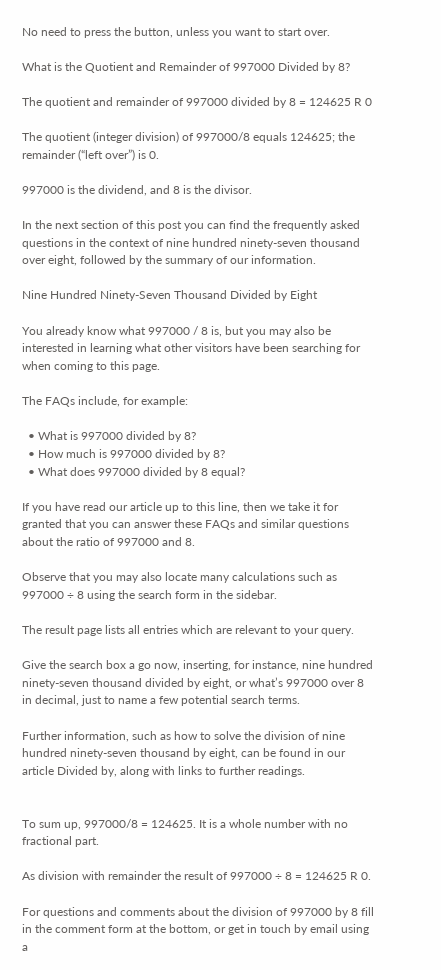No need to press the button, unless you want to start over.

What is the Quotient and Remainder of 997000 Divided by 8?

The quotient and remainder of 997000 divided by 8 = 124625 R 0

The quotient (integer division) of 997000/8 equals 124625; the remainder (“left over”) is 0.

997000 is the dividend, and 8 is the divisor.

In the next section of this post you can find the frequently asked questions in the context of nine hundred ninety-seven thousand over eight, followed by the summary of our information.

Nine Hundred Ninety-Seven Thousand Divided by Eight

You already know what 997000 / 8 is, but you may also be interested in learning what other visitors have been searching for when coming to this page.

The FAQs include, for example:

  • What is 997000 divided by 8?
  • How much is 997000 divided by 8?
  • What does 997000 divided by 8 equal?

If you have read our article up to this line, then we take it for granted that you can answer these FAQs and similar questions about the ratio of 997000 and 8.

Observe that you may also locate many calculations such as 997000 ÷ 8 using the search form in the sidebar.

The result page lists all entries which are relevant to your query.

Give the search box a go now, inserting, for instance, nine hundred ninety-seven thousand divided by eight, or what’s 997000 over 8 in decimal, just to name a few potential search terms.

Further information, such as how to solve the division of nine hundred ninety-seven thousand by eight, can be found in our article Divided by, along with links to further readings.


To sum up, 997000/8 = 124625. It is a whole number with no fractional part.

As division with remainder the result of 997000 ÷ 8 = 124625 R 0.

For questions and comments about the division of 997000 by 8 fill in the comment form at the bottom, or get in touch by email using a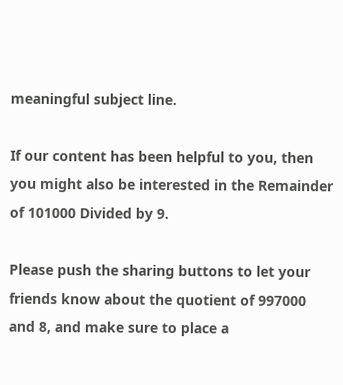meaningful subject line.

If our content has been helpful to you, then you might also be interested in the Remainder of 101000 Divided by 9.

Please push the sharing buttons to let your friends know about the quotient of 997000 and 8, and make sure to place a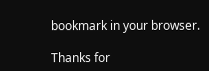bookmark in your browser.

Thanks for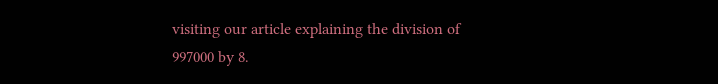visiting our article explaining the division of 997000 by 8.